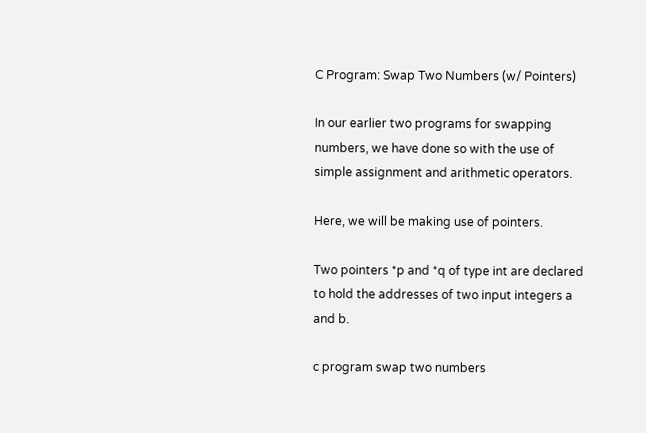C Program: Swap Two Numbers (w/ Pointers)

In our earlier two programs for swapping numbers, we have done so with the use of simple assignment and arithmetic operators.

Here, we will be making use of pointers.

Two pointers *p and *q of type int are declared to hold the addresses of two input integers a and b.

c program swap two numbers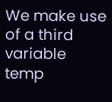We make use of a third variable temp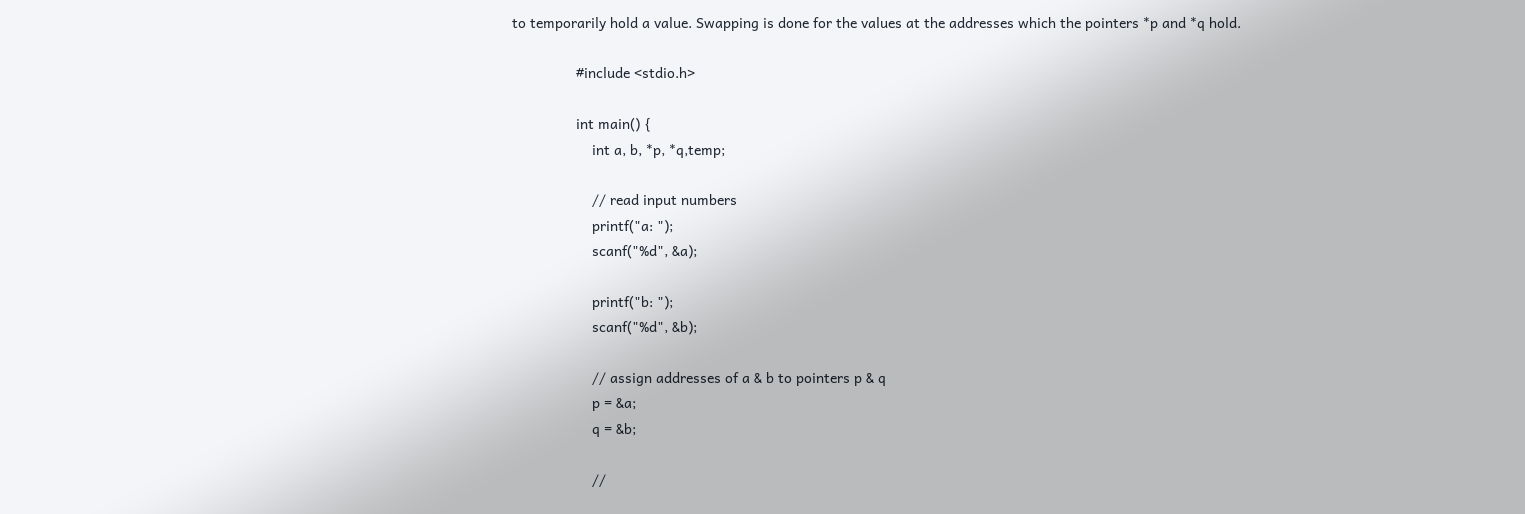to temporarily hold a value. Swapping is done for the values at the addresses which the pointers *p and *q hold.

                #include <stdio.h>

                int main() {
                    int a, b, *p, *q,temp;

                    // read input numbers
                    printf("a: ");
                    scanf("%d", &a);

                    printf("b: ");
                    scanf("%d", &b);

                    // assign addresses of a & b to pointers p & q
                    p = &a;
                    q = &b;

                    //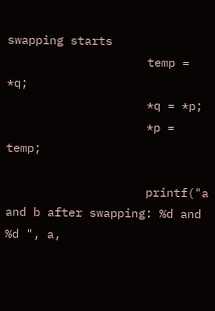swapping starts
                    temp = *q;
                    *q = *p;
                    *p = temp;

                    printf("a and b after swapping: %d and %d ", a,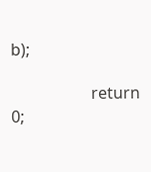b);

                    return 0;